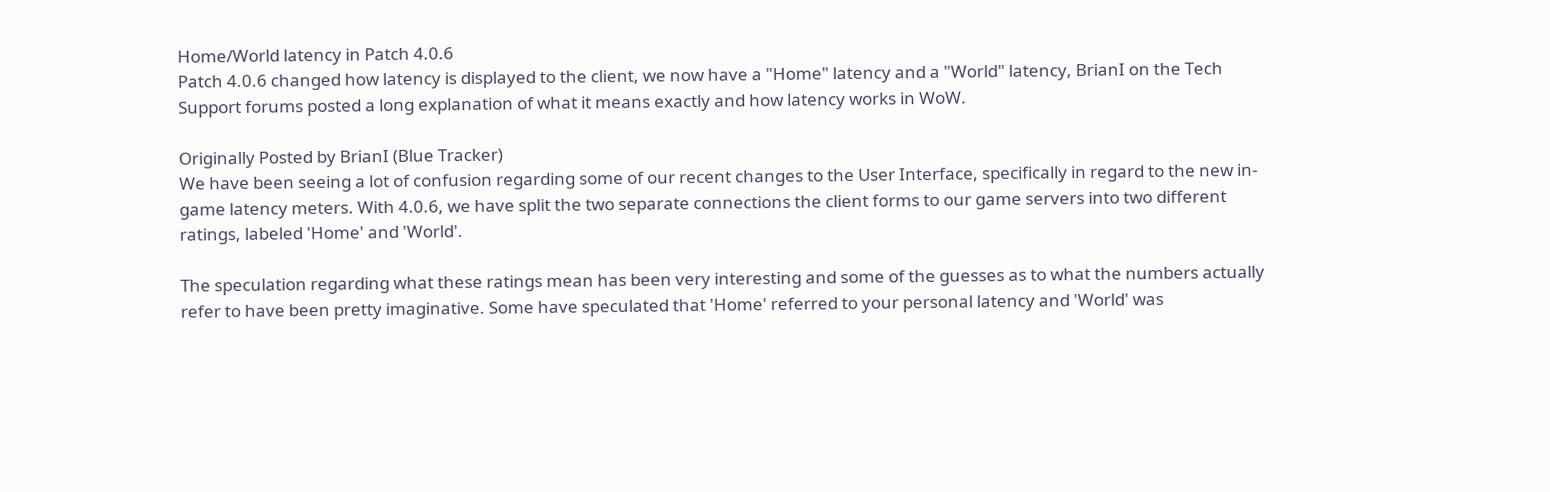Home/World latency in Patch 4.0.6
Patch 4.0.6 changed how latency is displayed to the client, we now have a "Home" latency and a "World" latency, BrianI on the Tech Support forums posted a long explanation of what it means exactly and how latency works in WoW.

Originally Posted by BrianI (Blue Tracker)
We have been seeing a lot of confusion regarding some of our recent changes to the User Interface, specifically in regard to the new in-game latency meters. With 4.0.6, we have split the two separate connections the client forms to our game servers into two different ratings, labeled 'Home' and 'World'.

The speculation regarding what these ratings mean has been very interesting and some of the guesses as to what the numbers actually refer to have been pretty imaginative. Some have speculated that 'Home' referred to your personal latency and 'World' was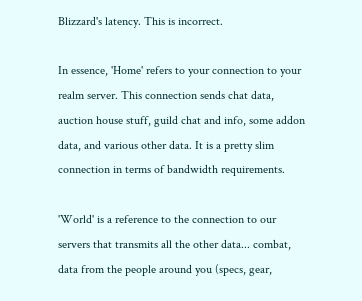Blizzard's latency. This is incorrect.

In essence, 'Home' refers to your connection to your realm server. This connection sends chat data, auction house stuff, guild chat and info, some addon data, and various other data. It is a pretty slim connection in terms of bandwidth requirements.

'World' is a reference to the connection to our servers that transmits all the other data... combat, data from the people around you (specs, gear,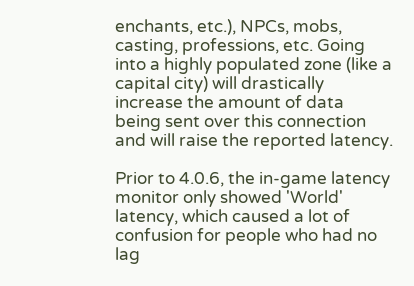enchants, etc.), NPCs, mobs, casting, professions, etc. Going into a highly populated zone (like a capital city) will drastically increase the amount of data being sent over this connection and will raise the reported latency.

Prior to 4.0.6, the in-game latency monitor only showed 'World' latency, which caused a lot of confusion for people who had no lag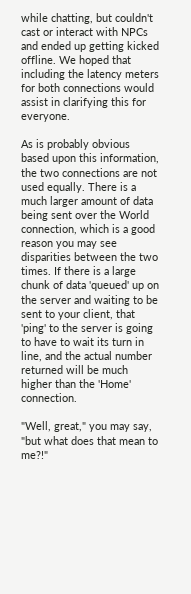while chatting, but couldn't cast or interact with NPCs and ended up getting kicked offline. We hoped that including the latency meters for both connections would assist in clarifying this for everyone.

As is probably obvious based upon this information, the two connections are not used equally. There is a much larger amount of data being sent over the World connection, which is a good reason you may see disparities between the two times. If there is a large chunk of data 'queued' up on the server and waiting to be sent to your client, that 'ping' to the server is going to have to wait its turn in line, and the actual number returned will be much higher than the 'Home' connection.

"Well, great," you may say, "but what does that mean to me?!"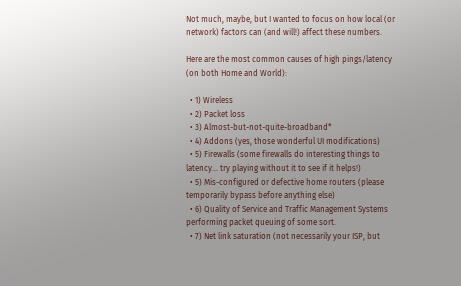Not much, maybe, but I wanted to focus on how local (or network) factors can (and will!) affect these numbers.

Here are the most common causes of high pings/latency (on both Home and World):

  • 1) Wireless
  • 2) Packet loss
  • 3) Almost-but-not-quite-broadband*
  • 4) Addons (yes, those wonderful UI modifications)
  • 5) Firewalls (some firewalls do interesting things to latency... try playing without it to see if it helps!)
  • 5) Mis-configured or defective home routers (please temporarily bypass before anything else)
  • 6) Quality of Service and Traffic Management Systems performing packet queuing of some sort.
  • 7) Net link saturation (not necessarily your ISP, but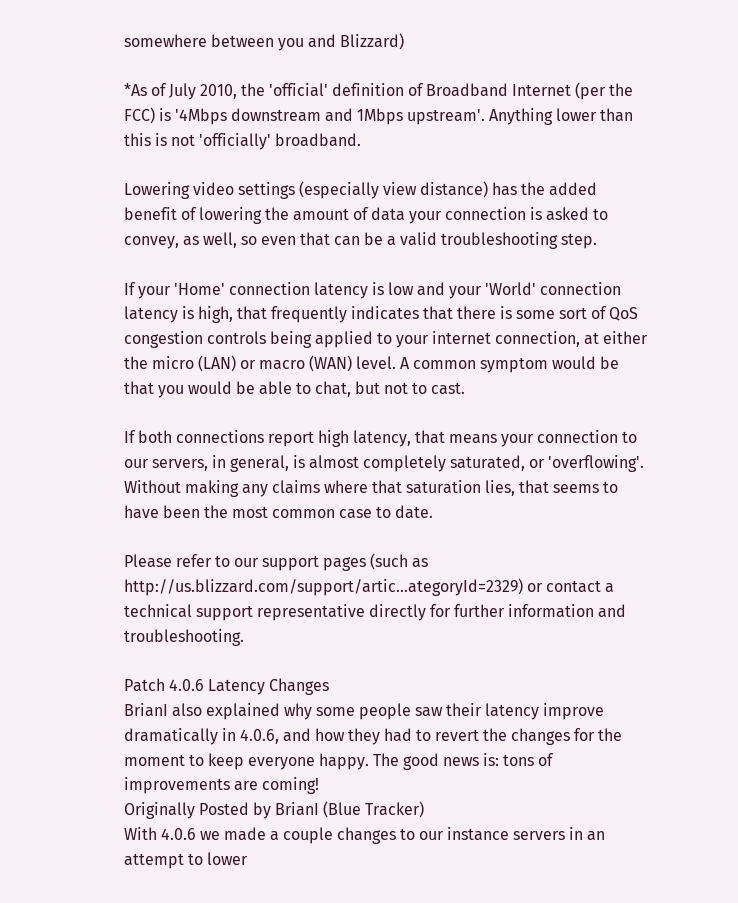somewhere between you and Blizzard)

*As of July 2010, the 'official' definition of Broadband Internet (per the FCC) is '4Mbps downstream and 1Mbps upstream'. Anything lower than this is not 'officially' broadband.

Lowering video settings (especially view distance) has the added benefit of lowering the amount of data your connection is asked to convey, as well, so even that can be a valid troubleshooting step.

If your 'Home' connection latency is low and your 'World' connection latency is high, that frequently indicates that there is some sort of QoS congestion controls being applied to your internet connection, at either the micro (LAN) or macro (WAN) level. A common symptom would be that you would be able to chat, but not to cast.

If both connections report high latency, that means your connection to our servers, in general, is almost completely saturated, or 'overflowing'. Without making any claims where that saturation lies, that seems to have been the most common case to date.

Please refer to our support pages (such as http://us.blizzard.com/support/artic...ategoryId=2329) or contact a technical support representative directly for further information and troubleshooting.

Patch 4.0.6 Latency Changes
BrianI also explained why some people saw their latency improve dramatically in 4.0.6, and how they had to revert the changes for the moment to keep everyone happy. The good news is: tons of improvements are coming!
Originally Posted by BrianI (Blue Tracker)
With 4.0.6 we made a couple changes to our instance servers in an attempt to lower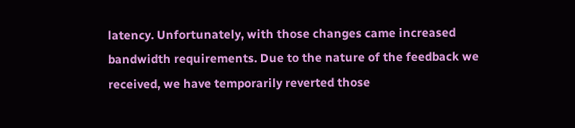latency. Unfortunately, with those changes came increased bandwidth requirements. Due to the nature of the feedback we received, we have temporarily reverted those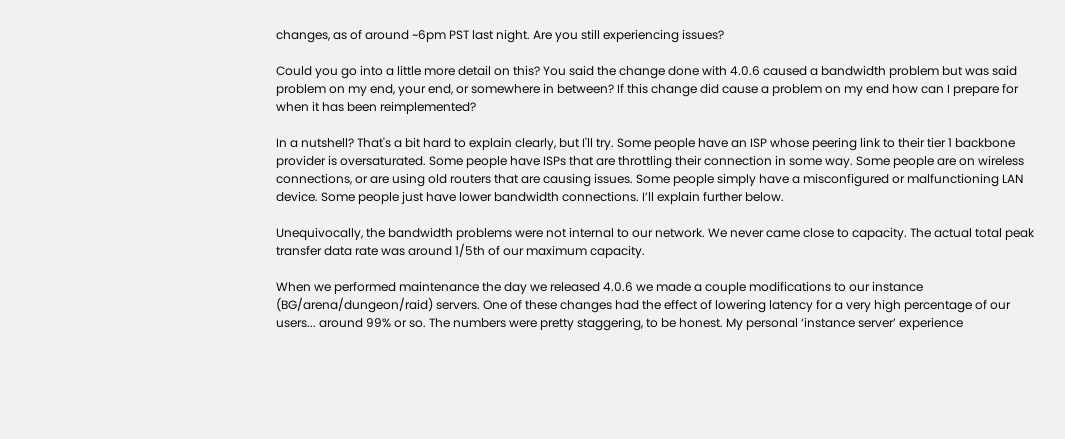changes, as of around ~6pm PST last night. Are you still experiencing issues?

Could you go into a little more detail on this? You said the change done with 4.0.6 caused a bandwidth problem but was said problem on my end, your end, or somewhere in between? If this change did cause a problem on my end how can I prepare for when it has been reimplemented?

In a nutshell? That's a bit hard to explain clearly, but I'll try. Some people have an ISP whose peering link to their tier 1 backbone provider is oversaturated. Some people have ISPs that are throttling their connection in some way. Some people are on wireless connections, or are using old routers that are causing issues. Some people simply have a misconfigured or malfunctioning LAN device. Some people just have lower bandwidth connections. I’ll explain further below.

Unequivocally, the bandwidth problems were not internal to our network. We never came close to capacity. The actual total peak transfer data rate was around 1/5th of our maximum capacity.

When we performed maintenance the day we released 4.0.6 we made a couple modifications to our instance (BG/arena/dungeon/raid) servers. One of these changes had the effect of lowering latency for a very high percentage of our users... around 99% or so. The numbers were pretty staggering, to be honest. My personal ‘instance server’ experience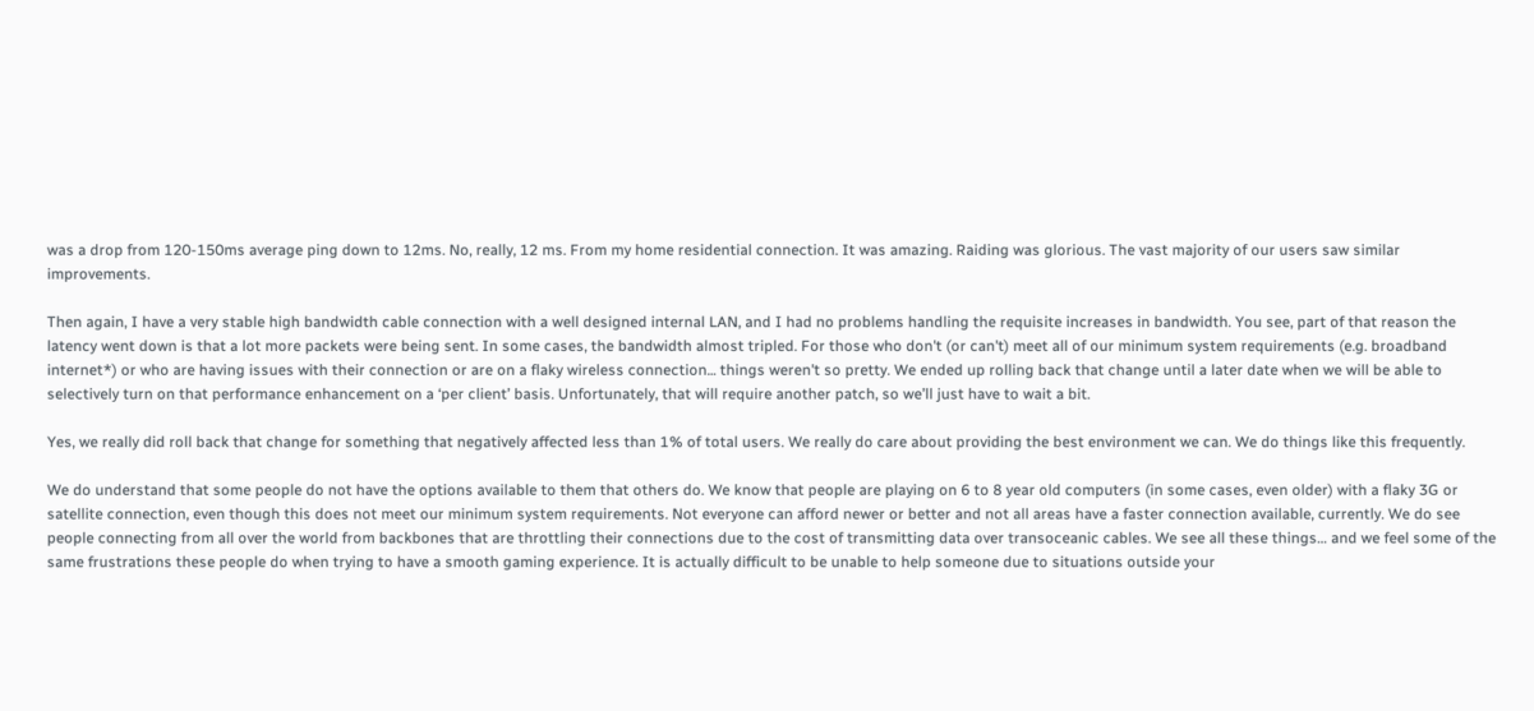was a drop from 120-150ms average ping down to 12ms. No, really, 12 ms. From my home residential connection. It was amazing. Raiding was glorious. The vast majority of our users saw similar improvements.

Then again, I have a very stable high bandwidth cable connection with a well designed internal LAN, and I had no problems handling the requisite increases in bandwidth. You see, part of that reason the latency went down is that a lot more packets were being sent. In some cases, the bandwidth almost tripled. For those who don't (or can't) meet all of our minimum system requirements (e.g. broadband internet*) or who are having issues with their connection or are on a flaky wireless connection... things weren't so pretty. We ended up rolling back that change until a later date when we will be able to selectively turn on that performance enhancement on a ‘per client’ basis. Unfortunately, that will require another patch, so we’ll just have to wait a bit.

Yes, we really did roll back that change for something that negatively affected less than 1% of total users. We really do care about providing the best environment we can. We do things like this frequently.

We do understand that some people do not have the options available to them that others do. We know that people are playing on 6 to 8 year old computers (in some cases, even older) with a flaky 3G or satellite connection, even though this does not meet our minimum system requirements. Not everyone can afford newer or better and not all areas have a faster connection available, currently. We do see people connecting from all over the world from backbones that are throttling their connections due to the cost of transmitting data over transoceanic cables. We see all these things… and we feel some of the same frustrations these people do when trying to have a smooth gaming experience. It is actually difficult to be unable to help someone due to situations outside your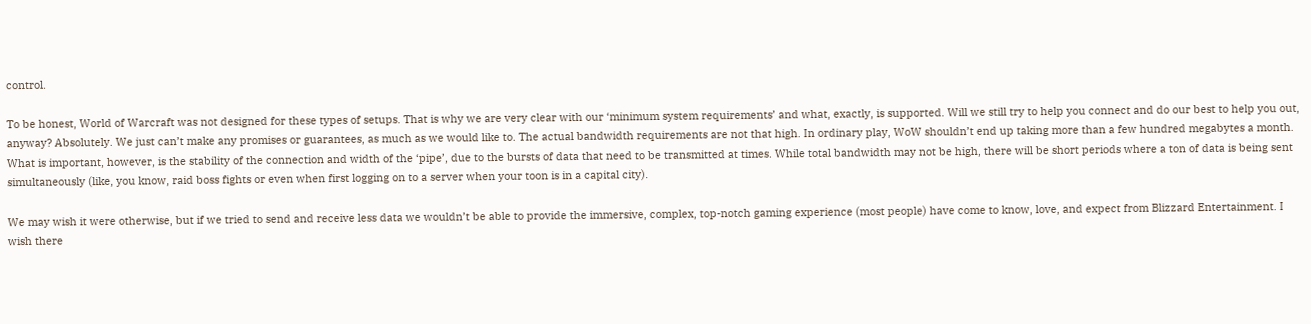control.

To be honest, World of Warcraft was not designed for these types of setups. That is why we are very clear with our ‘minimum system requirements’ and what, exactly, is supported. Will we still try to help you connect and do our best to help you out, anyway? Absolutely. We just can’t make any promises or guarantees, as much as we would like to. The actual bandwidth requirements are not that high. In ordinary play, WoW shouldn’t end up taking more than a few hundred megabytes a month. What is important, however, is the stability of the connection and width of the ‘pipe’, due to the bursts of data that need to be transmitted at times. While total bandwidth may not be high, there will be short periods where a ton of data is being sent simultaneously (like, you know, raid boss fights or even when first logging on to a server when your toon is in a capital city).

We may wish it were otherwise, but if we tried to send and receive less data we wouldn’t be able to provide the immersive, complex, top-notch gaming experience (most people) have come to know, love, and expect from Blizzard Entertainment. I wish there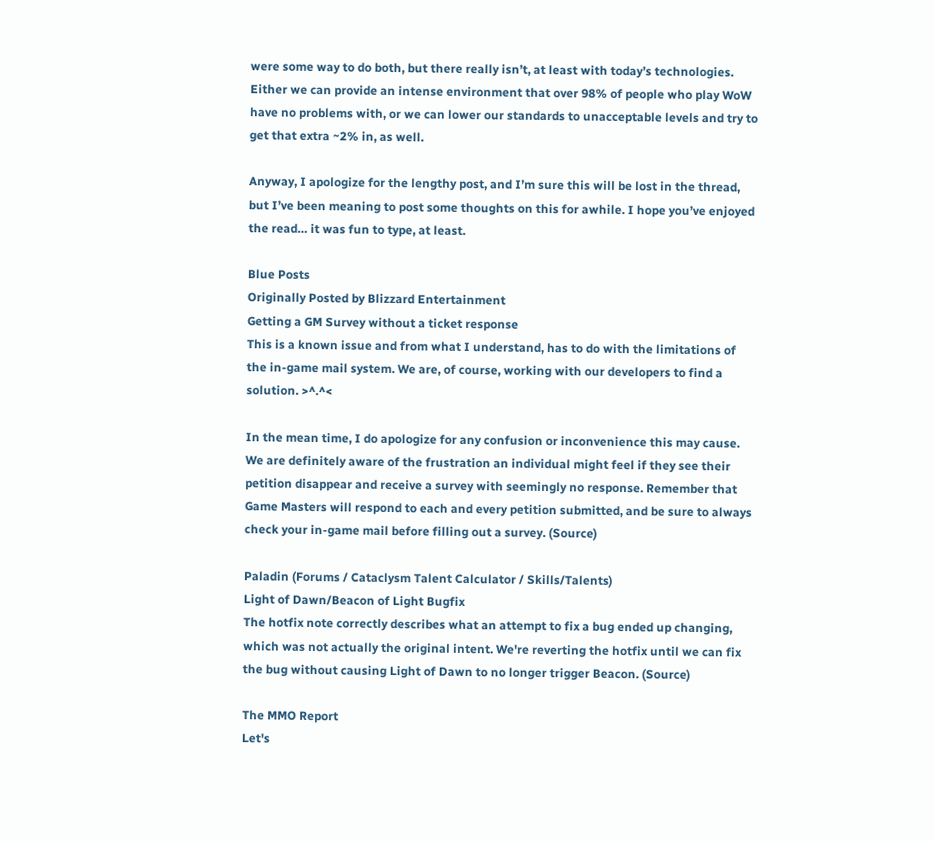were some way to do both, but there really isn’t, at least with today’s technologies. Either we can provide an intense environment that over 98% of people who play WoW have no problems with, or we can lower our standards to unacceptable levels and try to get that extra ~2% in, as well.

Anyway, I apologize for the lengthy post, and I’m sure this will be lost in the thread, but I’ve been meaning to post some thoughts on this for awhile. I hope you’ve enjoyed the read… it was fun to type, at least.

Blue Posts
Originally Posted by Blizzard Entertainment
Getting a GM Survey without a ticket response
This is a known issue and from what I understand, has to do with the limitations of the in-game mail system. We are, of course, working with our developers to find a solution. >^.^<

In the mean time, I do apologize for any confusion or inconvenience this may cause. We are definitely aware of the frustration an individual might feel if they see their petition disappear and receive a survey with seemingly no response. Remember that Game Masters will respond to each and every petition submitted, and be sure to always check your in-game mail before filling out a survey. (Source)

Paladin (Forums / Cataclysm Talent Calculator / Skills/Talents)
Light of Dawn/Beacon of Light Bugfix
The hotfix note correctly describes what an attempt to fix a bug ended up changing, which was not actually the original intent. We're reverting the hotfix until we can fix the bug without causing Light of Dawn to no longer trigger Beacon. (Source)

The MMO Report
Let's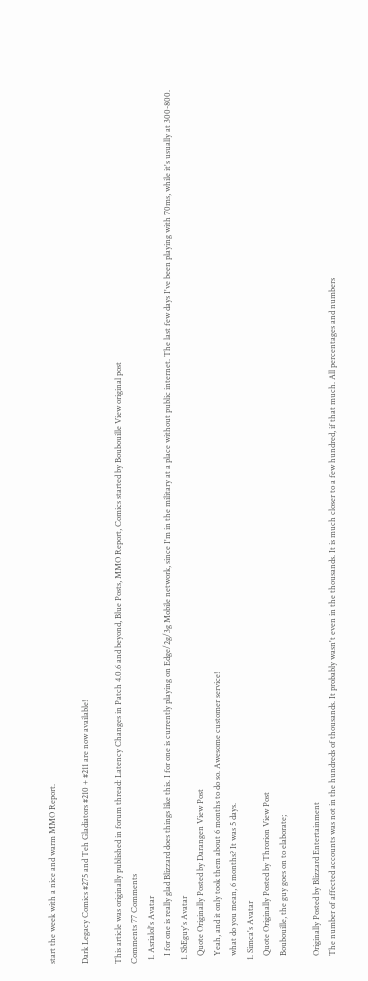start the week with a nice and warm MMO Report.

Dark Legacy Comics #275 and Teh Gladiators #210 + #211 are now available!

This article was originally published in forum thread: Latency Changes in Patch 4.0.6 and beyond, Blue Posts, MMO Report, Comics started by Boubouille View original post
Comments 77 Comments
  1. Asrialol's Avatar
    I for one is really glad Blizzard does things like this. I for one is currently playing on Edge/2g/3g Mobile network, since I'm in the military at a place without public internet. The last few days I've been playing with 70ms, while it's usually at 300-800.
  1. SbEguy's Avatar
    Quote Originally Posted by Darangen View Post
    Yeah, and it only took them about 6 months to do so. Awesome customer service!
    what do you mean, 6 months? It was 5 days.
  1. Simca's Avatar
    Quote Originally Posted by Throrion View Post
    Boubouille, the guy goes on to elaborate;

    Originally Posted by Blizzard Entertainment
    The number of affected accounts was not in the hundreds of thousands. It probably wasn't even in the thousands. It is much closer to a few hundred, if that much. All percentages and numbers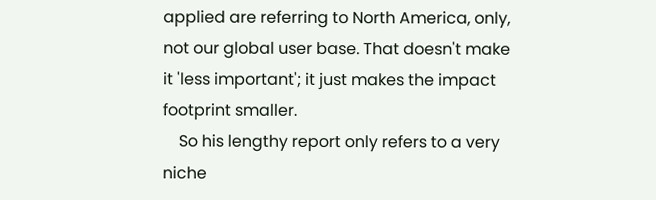applied are referring to North America, only, not our global user base. That doesn't make it 'less important'; it just makes the impact footprint smaller.
    So his lengthy report only refers to a very niche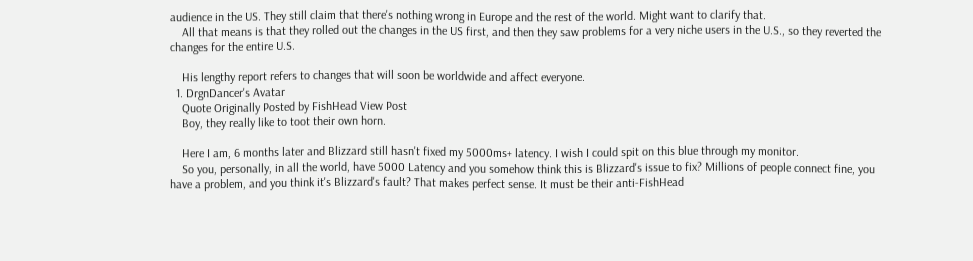audience in the US. They still claim that there's nothing wrong in Europe and the rest of the world. Might want to clarify that.
    All that means is that they rolled out the changes in the US first, and then they saw problems for a very niche users in the U.S., so they reverted the changes for the entire U.S.

    His lengthy report refers to changes that will soon be worldwide and affect everyone.
  1. DrgnDancer's Avatar
    Quote Originally Posted by FishHead View Post
    Boy, they really like to toot their own horn.

    Here I am, 6 months later and Blizzard still hasn't fixed my 5000ms+ latency. I wish I could spit on this blue through my monitor.
    So you, personally, in all the world, have 5000 Latency and you somehow think this is Blizzard's issue to fix? Millions of people connect fine, you have a problem, and you think it's Blizzard's fault? That makes perfect sense. It must be their anti-FishHead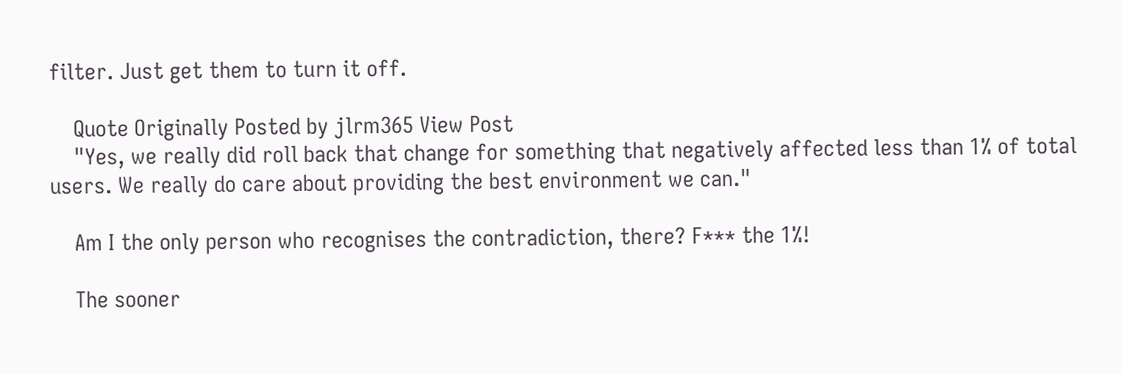filter. Just get them to turn it off.

    Quote Originally Posted by jlrm365 View Post
    "Yes, we really did roll back that change for something that negatively affected less than 1% of total users. We really do care about providing the best environment we can."

    Am I the only person who recognises the contradiction, there? F*** the 1%!

    The sooner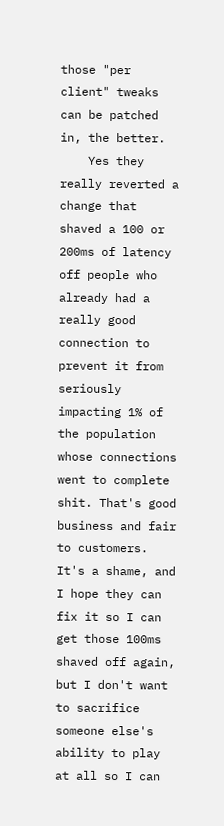those "per client" tweaks can be patched in, the better.
    Yes they really reverted a change that shaved a 100 or 200ms of latency off people who already had a really good connection to prevent it from seriously impacting 1% of the population whose connections went to complete shit. That's good business and fair to customers. It's a shame, and I hope they can fix it so I can get those 100ms shaved off again, but I don't want to sacrifice someone else's ability to play at all so I can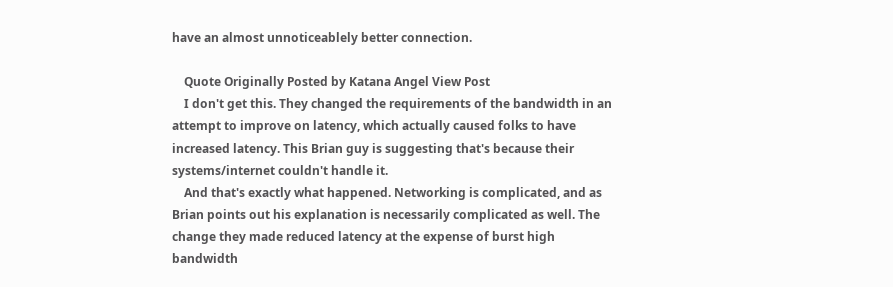have an almost unnoticeablely better connection.

    Quote Originally Posted by Katana Angel View Post
    I don't get this. They changed the requirements of the bandwidth in an attempt to improve on latency, which actually caused folks to have increased latency. This Brian guy is suggesting that's because their systems/internet couldn't handle it.
    And that's exactly what happened. Networking is complicated, and as Brian points out his explanation is necessarily complicated as well. The change they made reduced latency at the expense of burst high bandwidth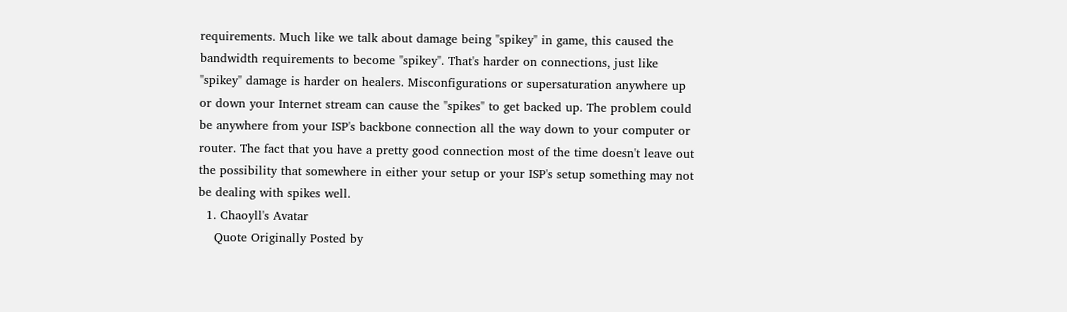requirements. Much like we talk about damage being "spikey" in game, this caused the bandwidth requirements to become "spikey". That's harder on connections, just like "spikey" damage is harder on healers. Misconfigurations or supersaturation anywhere up or down your Internet stream can cause the "spikes" to get backed up. The problem could be anywhere from your ISP's backbone connection all the way down to your computer or router. The fact that you have a pretty good connection most of the time doesn't leave out the possibility that somewhere in either your setup or your ISP's setup something may not be dealing with spikes well.
  1. Chaoyll's Avatar
    Quote Originally Posted by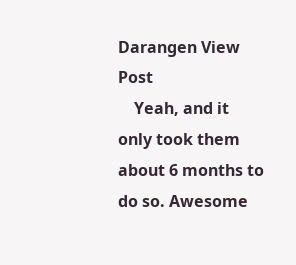Darangen View Post
    Yeah, and it only took them about 6 months to do so. Awesome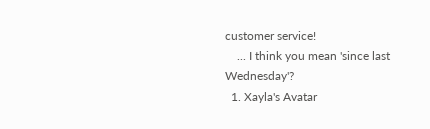customer service!
    ... I think you mean 'since last Wednesday'?
  1. Xayla's Avatar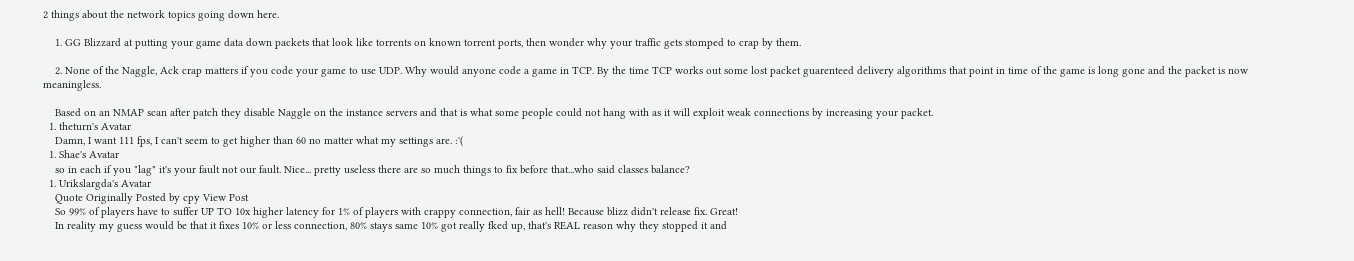2 things about the network topics going down here.

    1. GG Blizzard at putting your game data down packets that look like torrents on known torrent ports, then wonder why your traffic gets stomped to crap by them.

    2. None of the Naggle, Ack crap matters if you code your game to use UDP. Why would anyone code a game in TCP. By the time TCP works out some lost packet guarenteed delivery algorithms that point in time of the game is long gone and the packet is now meaningless.

    Based on an NMAP scan after patch they disable Naggle on the instance servers and that is what some people could not hang with as it will exploit weak connections by increasing your packet.
  1. theturn's Avatar
    Damn, I want 111 fps, I can't seem to get higher than 60 no matter what my settings are. :'(
  1. Shae's Avatar
    so in each if you "lag" it's your fault not our fault. Nice... pretty useless there are so much things to fix before that...who said classes balance?
  1. Urikslargda's Avatar
    Quote Originally Posted by cpy View Post
    So 99% of players have to suffer UP TO 10x higher latency for 1% of players with crappy connection, fair as hell! Because blizz didn't release fix. Great!
    In reality my guess would be that it fixes 10% or less connection, 80% stays same 10% got really fked up, that's REAL reason why they stopped it and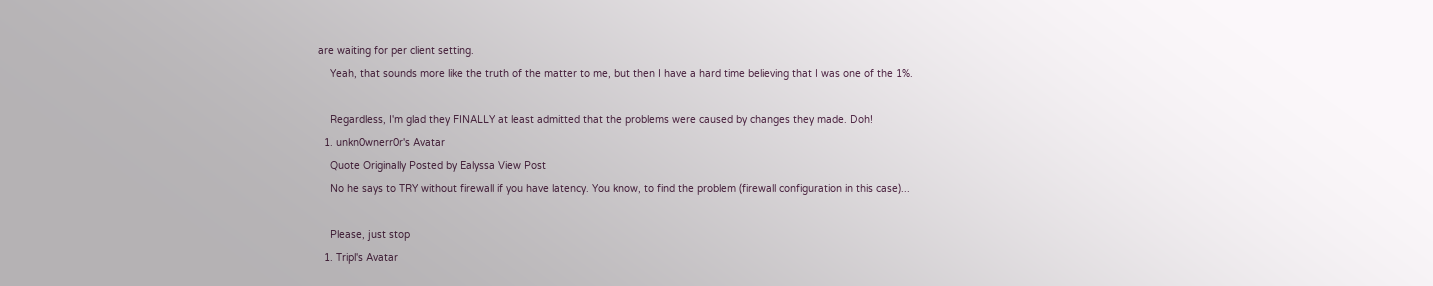are waiting for per client setting.
    Yeah, that sounds more like the truth of the matter to me, but then I have a hard time believing that I was one of the 1%.

    Regardless, I'm glad they FINALLY at least admitted that the problems were caused by changes they made. Doh!
  1. unkn0wnerr0r's Avatar
    Quote Originally Posted by Ealyssa View Post
    No he says to TRY without firewall if you have latency. You know, to find the problem (firewall configuration in this case)...

    Please, just stop
  1. Tripl's Avatar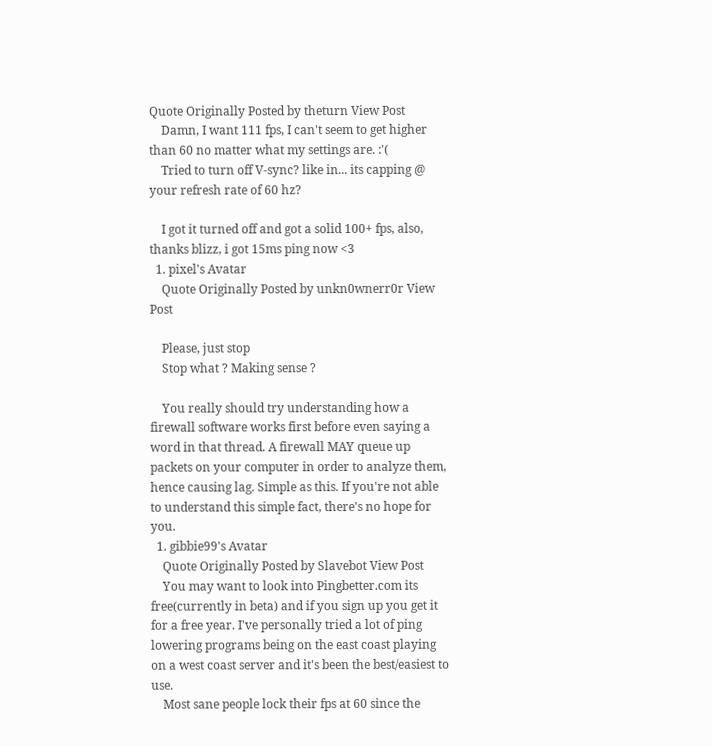Quote Originally Posted by theturn View Post
    Damn, I want 111 fps, I can't seem to get higher than 60 no matter what my settings are. :'(
    Tried to turn off V-sync? like in... its capping @ your refresh rate of 60 hz?

    I got it turned off and got a solid 100+ fps, also, thanks blizz, i got 15ms ping now <3
  1. pixel's Avatar
    Quote Originally Posted by unkn0wnerr0r View Post

    Please, just stop
    Stop what ? Making sense ?

    You really should try understanding how a firewall software works first before even saying a word in that thread. A firewall MAY queue up packets on your computer in order to analyze them, hence causing lag. Simple as this. If you're not able to understand this simple fact, there's no hope for you.
  1. gibbie99's Avatar
    Quote Originally Posted by Slavebot View Post
    You may want to look into Pingbetter.com its free(currently in beta) and if you sign up you get it for a free year. I've personally tried a lot of ping lowering programs being on the east coast playing on a west coast server and it's been the best/easiest to use.
    Most sane people lock their fps at 60 since the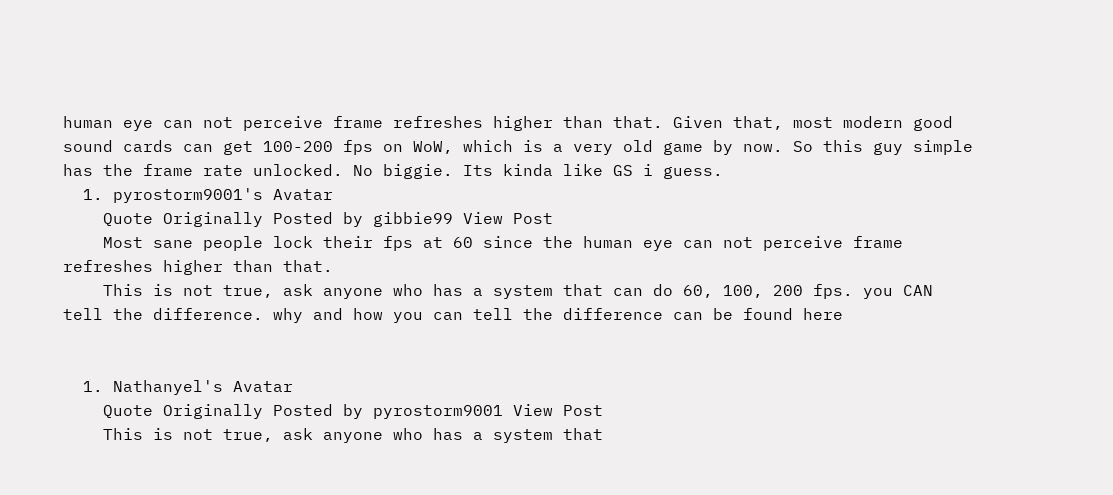human eye can not perceive frame refreshes higher than that. Given that, most modern good sound cards can get 100-200 fps on WoW, which is a very old game by now. So this guy simple has the frame rate unlocked. No biggie. Its kinda like GS i guess.
  1. pyrostorm9001's Avatar
    Quote Originally Posted by gibbie99 View Post
    Most sane people lock their fps at 60 since the human eye can not perceive frame refreshes higher than that.
    This is not true, ask anyone who has a system that can do 60, 100, 200 fps. you CAN tell the difference. why and how you can tell the difference can be found here


  1. Nathanyel's Avatar
    Quote Originally Posted by pyrostorm9001 View Post
    This is not true, ask anyone who has a system that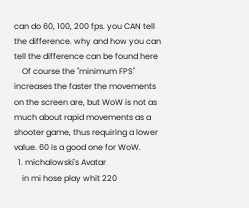can do 60, 100, 200 fps. you CAN tell the difference. why and how you can tell the difference can be found here
    Of course the "minimum FPS" increases the faster the movements on the screen are, but WoW is not as much about rapid movements as a shooter game, thus requiring a lower value. 60 is a good one for WoW.
  1. michalowski's Avatar
    in mi hose play whit 220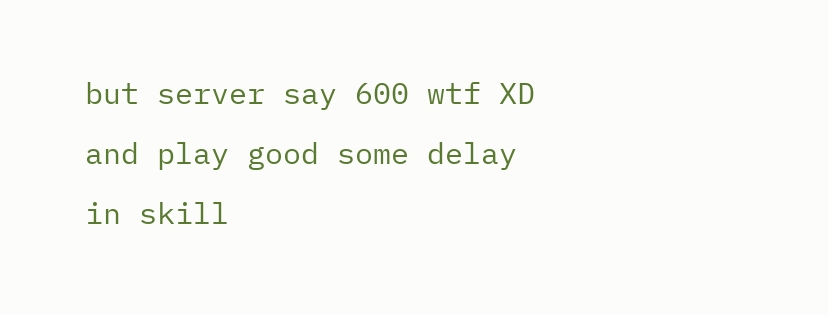but server say 600 wtf XD and play good some delay in skill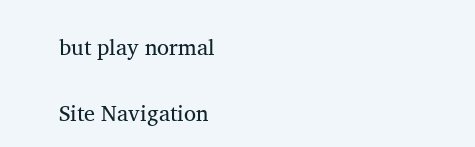but play normal

Site Navigation